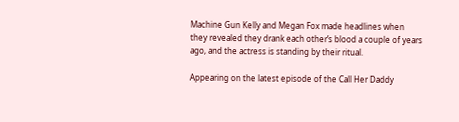Machine Gun Kelly and Megan Fox made headlines when they revealed they drank each other’s blood a couple of years ago, and the actress is standing by their ritual.

Appearing on the latest episode of the Call Her Daddy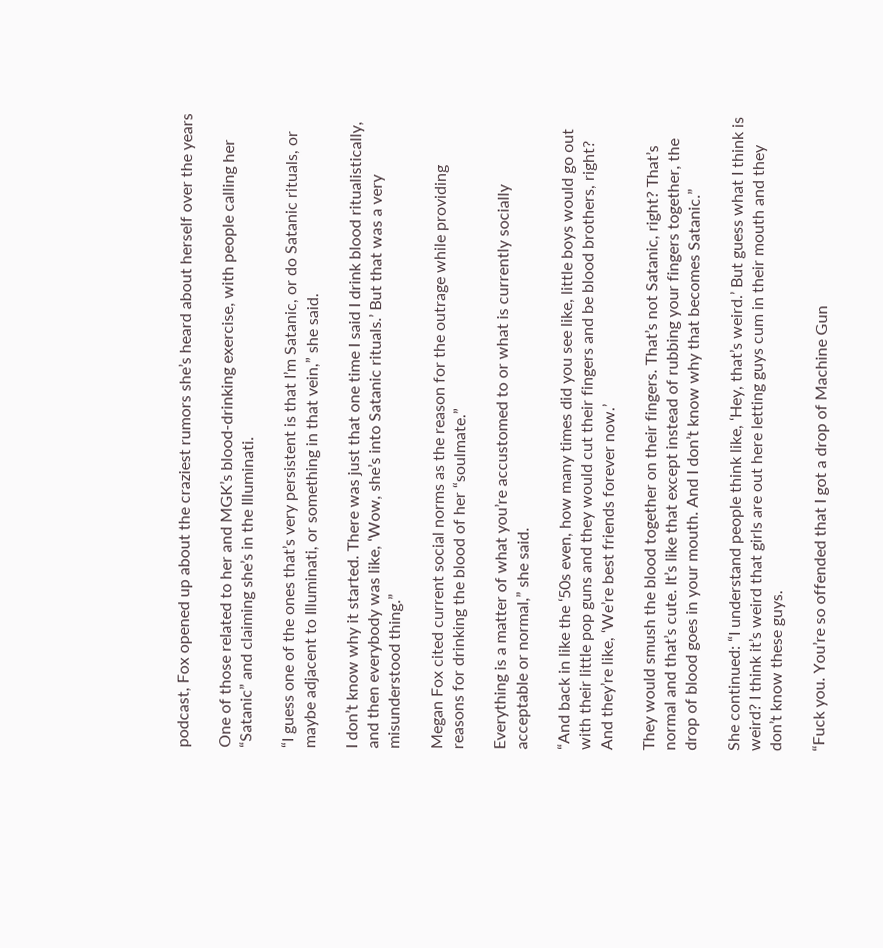podcast, Fox opened up about the craziest rumors she’s heard about herself over the years

One of those related to her and MGK’s blood-drinking exercise, with people calling her “Satanic” and claiming she’s in the Illuminati.

“I guess one of the ones that’s very persistent is that I’m Satanic, or do Satanic rituals, or maybe adjacent to Illuminati, or something in that vein,” she said.

I don’t know why it started. There was just that one time I said I drink blood ritualistically, and then everybody was like, ‘Wow, she’s into Satanic rituals.’ But that was a very misunderstood thing.”

Megan Fox cited current social norms as the reason for the outrage while providing reasons for drinking the blood of her “soulmate.”

Everything is a matter of what you’re accustomed to or what is currently socially acceptable or normal,” she said.

“And back in like the ‘50s even, how many times did you see like, little boys would go out with their little pop guns and they would cut their fingers and be blood brothers, right? And they’re like, ‘We’re best friends forever now.’

They would smush the blood together on their fingers. That’s not Satanic, right? That’s normal and that’s cute. It’s like that except instead of rubbing your fingers together, the drop of blood goes in your mouth. And I don’t know why that becomes Satanic.”

She continued: “I understand people think like, ‘Hey, that’s weird.’ But guess what I think is weird? I think it’s weird that girls are out here letting guys cum in their mouth and they don’t know these guys.

“Fuck you. You’re so offended that I got a drop of Machine Gun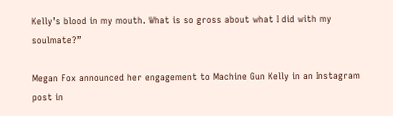Kelly’s blood in my mouth. What is so gross about what I did with my soulmate?”

Megan Fox announced her engagement to Machine Gun Kelly in an Instagram post in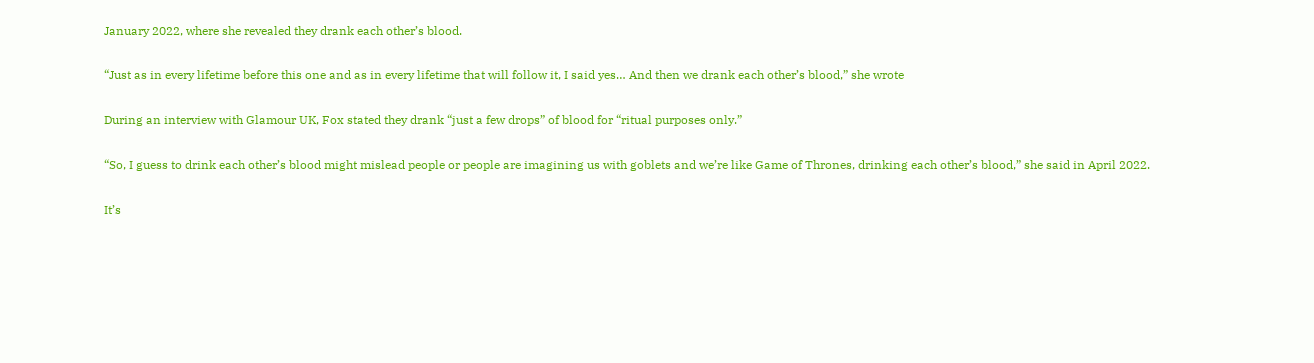January 2022, where she revealed they drank each other’s blood.

“Just as in every lifetime before this one and as in every lifetime that will follow it, I said yes… And then we drank each other’s blood,” she wrote

During an interview with Glamour UK, Fox stated they drank “just a few drops” of blood for “ritual purposes only.”

“So, I guess to drink each other’s blood might mislead people or people are imagining us with goblets and we’re like Game of Thrones, drinking each other’s blood,” she said in April 2022.

It’s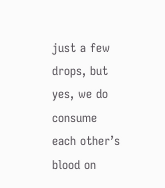just a few drops, but yes, we do consume each other’s blood on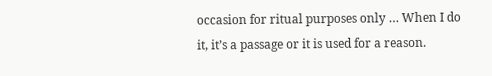occasion for ritual purposes only … When I do it, it’s a passage or it is used for a reason.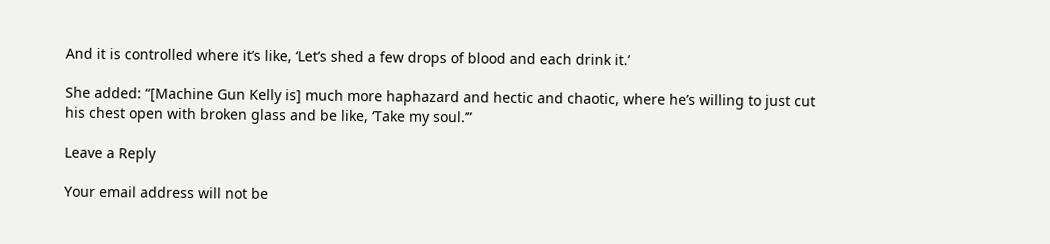And it is controlled where it’s like, ‘Let’s shed a few drops of blood and each drink it.’

She added: “[Machine Gun Kelly is] much more haphazard and hectic and chaotic, where he’s willing to just cut his chest open with broken glass and be like, ‘Take my soul.’”

Leave a Reply

Your email address will not be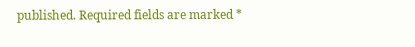published. Required fields are marked *